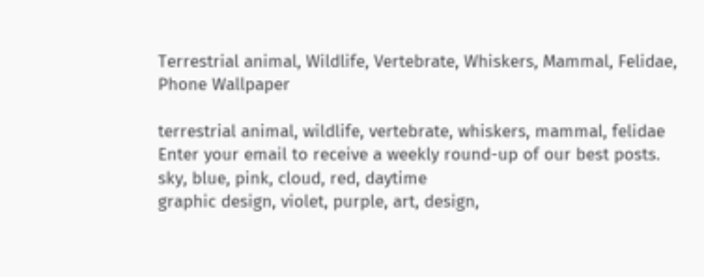Terrestrial animal, Wildlife, Vertebrate, Whiskers, Mammal, Felidae, Phone Wallpaper

terrestrial animal, wildlife, vertebrate, whiskers, mammal, felidae
Enter your email to receive a weekly round-up of our best posts.
sky, blue, pink, cloud, red, daytime
graphic design, violet, purple, art, design,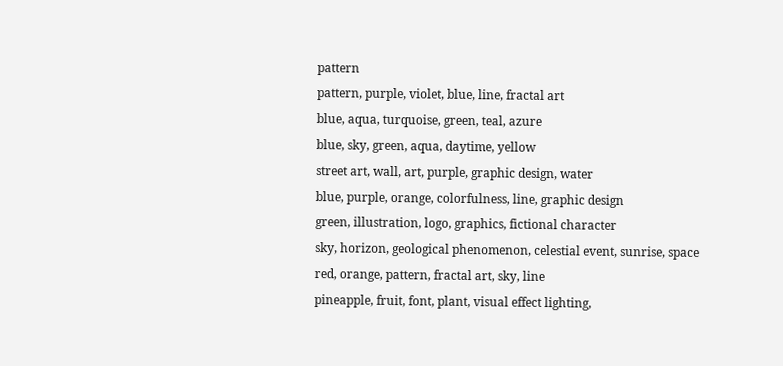pattern
pattern, purple, violet, blue, line, fractal art
blue, aqua, turquoise, green, teal, azure
blue, sky, green, aqua, daytime, yellow
street art, wall, art, purple, graphic design, water
blue, purple, orange, colorfulness, line, graphic design
green, illustration, logo, graphics, fictional character
sky, horizon, geological phenomenon, celestial event, sunrise, space
red, orange, pattern, fractal art, sky, line
pineapple, fruit, font, plant, visual effect lighting,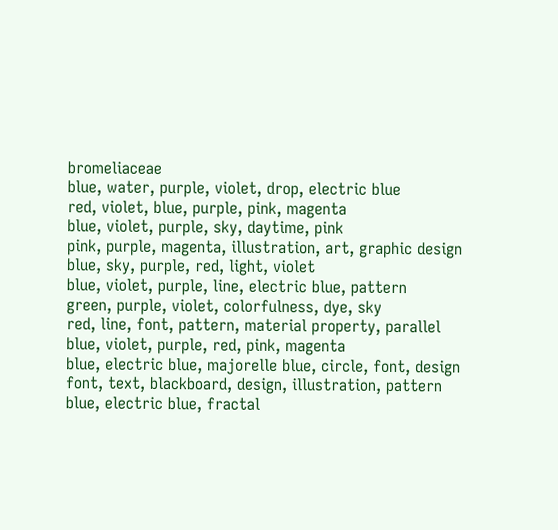bromeliaceae
blue, water, purple, violet, drop, electric blue
red, violet, blue, purple, pink, magenta
blue, violet, purple, sky, daytime, pink
pink, purple, magenta, illustration, art, graphic design
blue, sky, purple, red, light, violet
blue, violet, purple, line, electric blue, pattern
green, purple, violet, colorfulness, dye, sky
red, line, font, pattern, material property, parallel
blue, violet, purple, red, pink, magenta
blue, electric blue, majorelle blue, circle, font, design
font, text, blackboard, design, illustration, pattern
blue, electric blue, fractal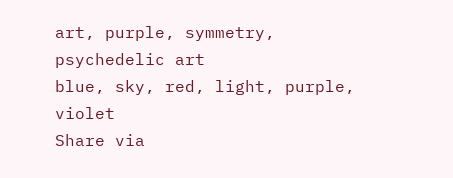art, purple, symmetry, psychedelic art
blue, sky, red, light, purple, violet
Share via